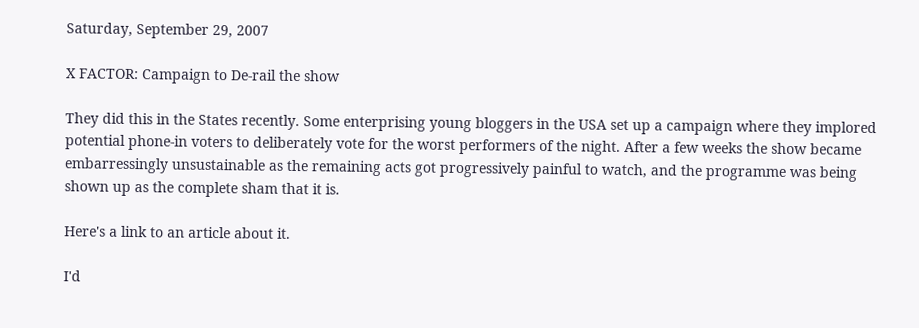Saturday, September 29, 2007

X FACTOR: Campaign to De-rail the show

They did this in the States recently. Some enterprising young bloggers in the USA set up a campaign where they implored potential phone-in voters to deliberately vote for the worst performers of the night. After a few weeks the show became embarressingly unsustainable as the remaining acts got progressively painful to watch, and the programme was being shown up as the complete sham that it is.

Here's a link to an article about it.

I'd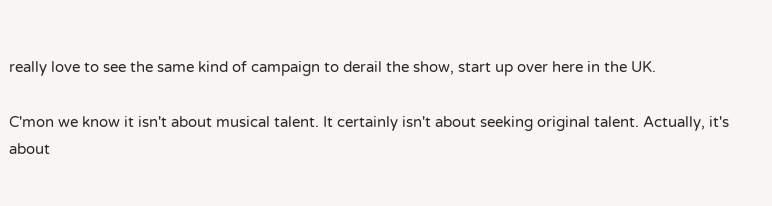really love to see the same kind of campaign to derail the show, start up over here in the UK.

C'mon we know it isn't about musical talent. It certainly isn't about seeking original talent. Actually, it's about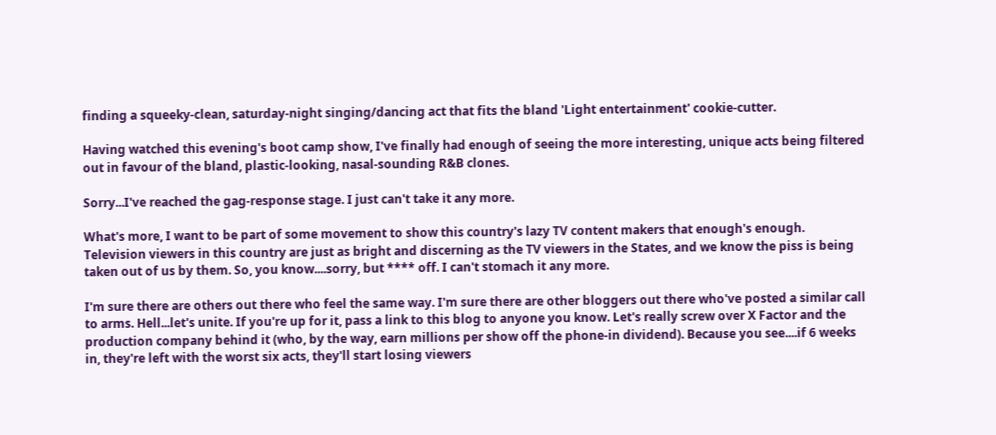finding a squeeky-clean, saturday-night singing/dancing act that fits the bland 'Light entertainment' cookie-cutter.

Having watched this evening's boot camp show, I've finally had enough of seeing the more interesting, unique acts being filtered out in favour of the bland, plastic-looking, nasal-sounding R&B clones.

Sorry...I've reached the gag-response stage. I just can't take it any more.

What's more, I want to be part of some movement to show this country's lazy TV content makers that enough's enough. Television viewers in this country are just as bright and discerning as the TV viewers in the States, and we know the piss is being taken out of us by them. So, you know....sorry, but **** off. I can't stomach it any more.

I'm sure there are others out there who feel the same way. I'm sure there are other bloggers out there who've posted a similar call to arms. Hell...let's unite. If you're up for it, pass a link to this blog to anyone you know. Let's really screw over X Factor and the production company behind it (who, by the way, earn millions per show off the phone-in dividend). Because you see....if 6 weeks in, they're left with the worst six acts, they'll start losing viewers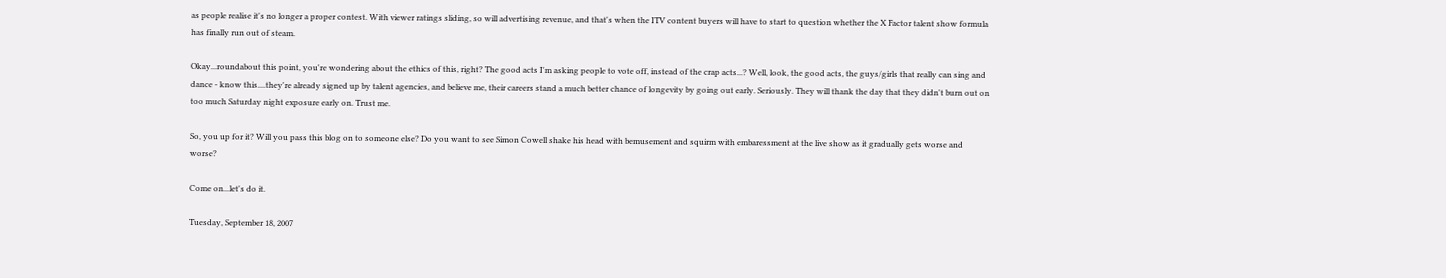as people realise it's no longer a proper contest. With viewer ratings sliding, so will advertising revenue, and that's when the ITV content buyers will have to start to question whether the X Factor talent show formula has finally run out of steam.

Okay...roundabout this point, you're wondering about the ethics of this, right? The good acts I'm asking people to vote off, instead of the crap acts...? Well, look, the good acts, the guys/girls that really can sing and dance - know this....they're already signed up by talent agencies, and believe me, their careers stand a much better chance of longevity by going out early. Seriously. They will thank the day that they didn't burn out on too much Saturday night exposure early on. Trust me.

So, you up for it? Will you pass this blog on to someone else? Do you want to see Simon Cowell shake his head with bemusement and squirm with embaressment at the live show as it gradually gets worse and worse?

Come on...let's do it.

Tuesday, September 18, 2007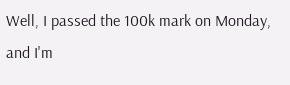Well, I passed the 100k mark on Monday, and I'm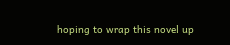hoping to wrap this novel up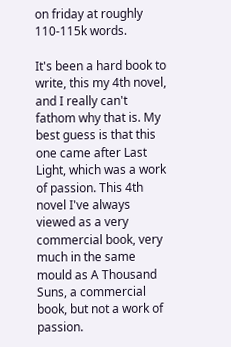on friday at roughly 110-115k words.

It's been a hard book to write, this my 4th novel, and I really can't fathom why that is. My best guess is that this one came after Last Light, which was a work of passion. This 4th novel I've always viewed as a very commercial book, very much in the same mould as A Thousand Suns, a commercial book, but not a work of passion.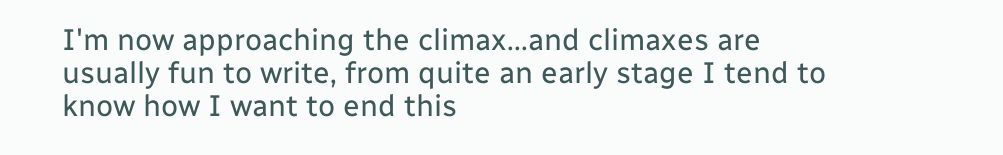I'm now approaching the climax...and climaxes are usually fun to write, from quite an early stage I tend to know how I want to end this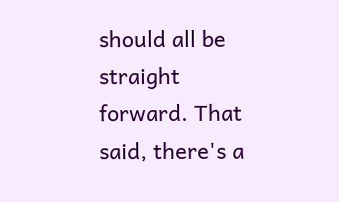should all be straight forward. That said, there's a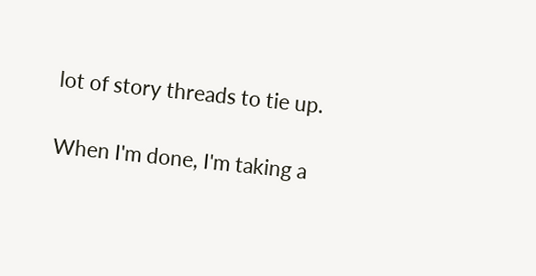lot of story threads to tie up.

When I'm done, I'm taking a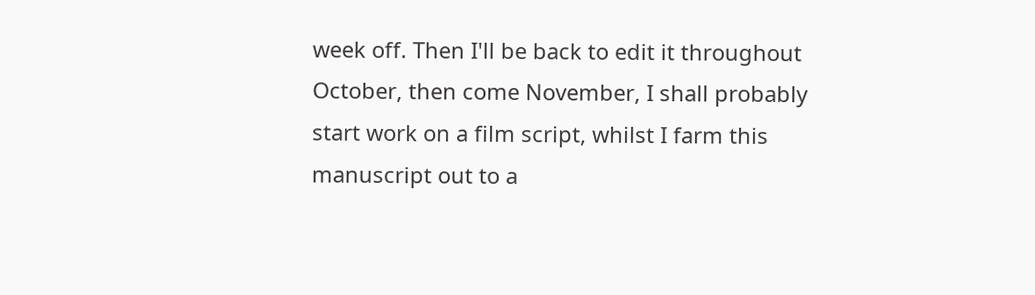week off. Then I'll be back to edit it throughout October, then come November, I shall probably start work on a film script, whilst I farm this manuscript out to a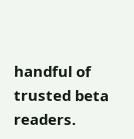handful of trusted beta readers.